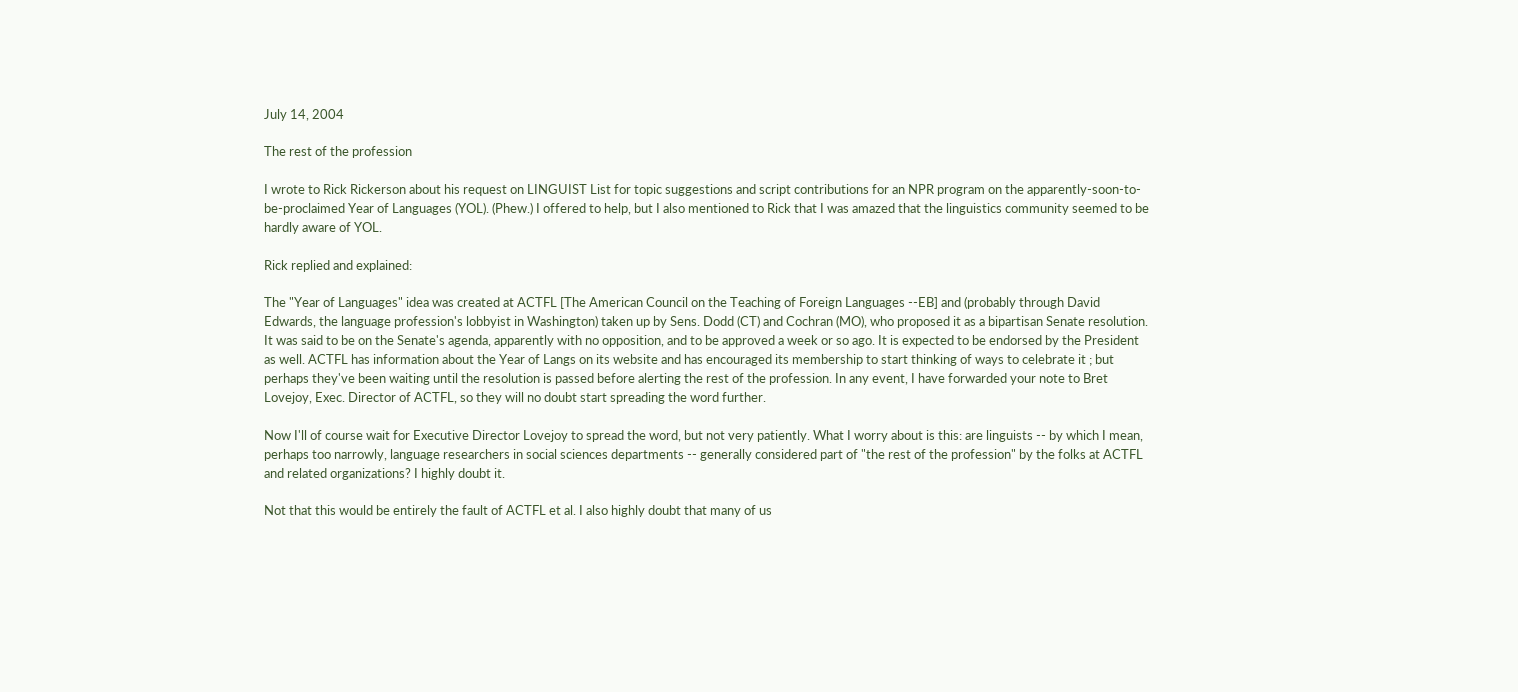July 14, 2004

The rest of the profession

I wrote to Rick Rickerson about his request on LINGUIST List for topic suggestions and script contributions for an NPR program on the apparently-soon-to-be-proclaimed Year of Languages (YOL). (Phew.) I offered to help, but I also mentioned to Rick that I was amazed that the linguistics community seemed to be hardly aware of YOL.

Rick replied and explained:

The "Year of Languages" idea was created at ACTFL [The American Council on the Teaching of Foreign Languages --EB] and (probably through David Edwards, the language profession's lobbyist in Washington) taken up by Sens. Dodd (CT) and Cochran (MO), who proposed it as a bipartisan Senate resolution. It was said to be on the Senate's agenda, apparently with no opposition, and to be approved a week or so ago. It is expected to be endorsed by the President as well. ACTFL has information about the Year of Langs on its website and has encouraged its membership to start thinking of ways to celebrate it ; but perhaps they've been waiting until the resolution is passed before alerting the rest of the profession. In any event, I have forwarded your note to Bret Lovejoy, Exec. Director of ACTFL, so they will no doubt start spreading the word further.

Now I'll of course wait for Executive Director Lovejoy to spread the word, but not very patiently. What I worry about is this: are linguists -- by which I mean, perhaps too narrowly, language researchers in social sciences departments -- generally considered part of "the rest of the profession" by the folks at ACTFL and related organizations? I highly doubt it.

Not that this would be entirely the fault of ACTFL et al. I also highly doubt that many of us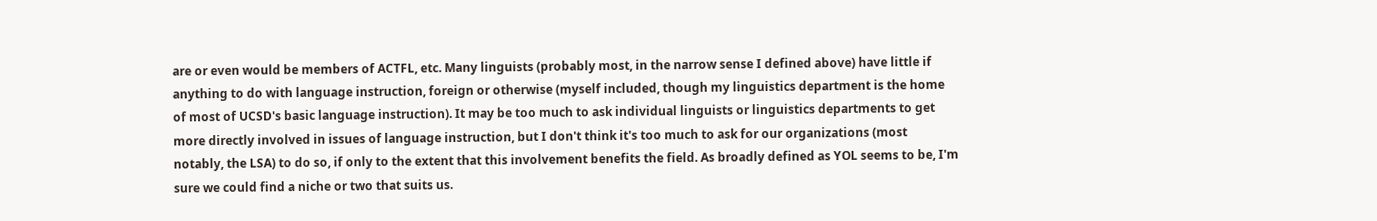are or even would be members of ACTFL, etc. Many linguists (probably most, in the narrow sense I defined above) have little if anything to do with language instruction, foreign or otherwise (myself included, though my linguistics department is the home of most of UCSD's basic language instruction). It may be too much to ask individual linguists or linguistics departments to get more directly involved in issues of language instruction, but I don't think it's too much to ask for our organizations (most notably, the LSA) to do so, if only to the extent that this involvement benefits the field. As broadly defined as YOL seems to be, I'm sure we could find a niche or two that suits us.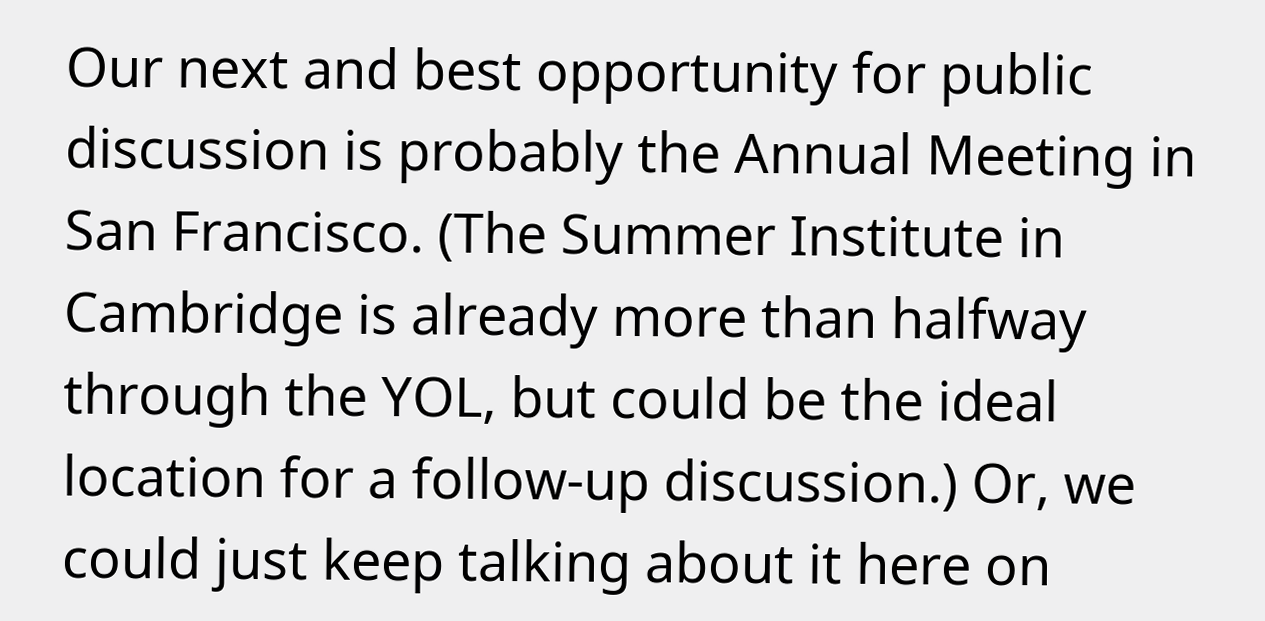Our next and best opportunity for public discussion is probably the Annual Meeting in San Francisco. (The Summer Institute in Cambridge is already more than halfway through the YOL, but could be the ideal location for a follow-up discussion.) Or, we could just keep talking about it here on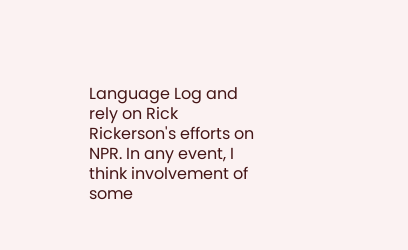Language Log and rely on Rick Rickerson's efforts on NPR. In any event, I think involvement of some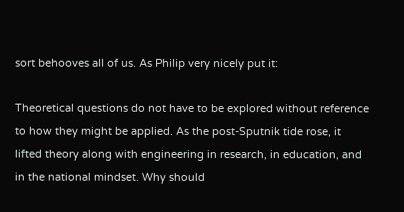sort behooves all of us. As Philip very nicely put it:

Theoretical questions do not have to be explored without reference to how they might be applied. As the post-Sputnik tide rose, it lifted theory along with engineering in research, in education, and in the national mindset. Why should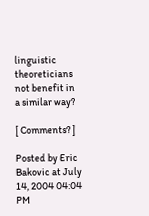linguistic theoreticians not benefit in a similar way?

[ Comments? ]

Posted by Eric Bakovic at July 14, 2004 04:04 PM